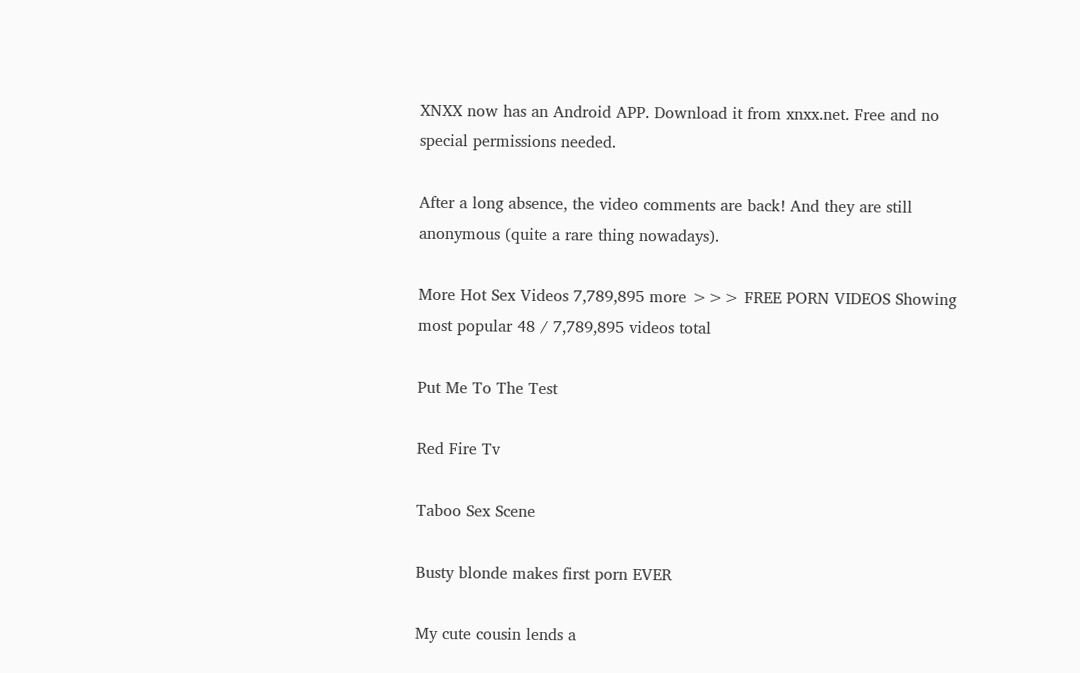XNXX now has an Android APP. Download it from xnxx.net. Free and no special permissions needed.

After a long absence, the video comments are back! And they are still anonymous (quite a rare thing nowadays).

More Hot Sex Videos 7,789,895 more >>> FREE PORN VIDEOS Showing most popular 48 / 7,789,895 videos total

Put Me To The Test

Red Fire Tv

Taboo Sex Scene

Busty blonde makes first porn EVER

My cute cousin lends a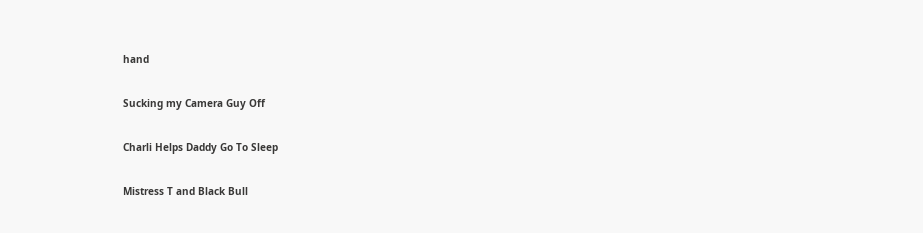hand

Sucking my Camera Guy Off

Charli Helps Daddy Go To Sleep

Mistress T and Black Bull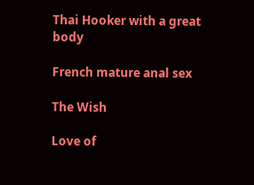Thai Hooker with a great body

French mature anal sex

The Wish

Love of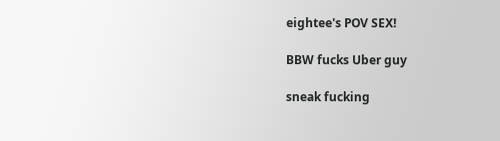eightee's POV SEX!

BBW fucks Uber guy

sneak fucking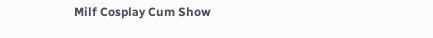Milf Cosplay Cum Show